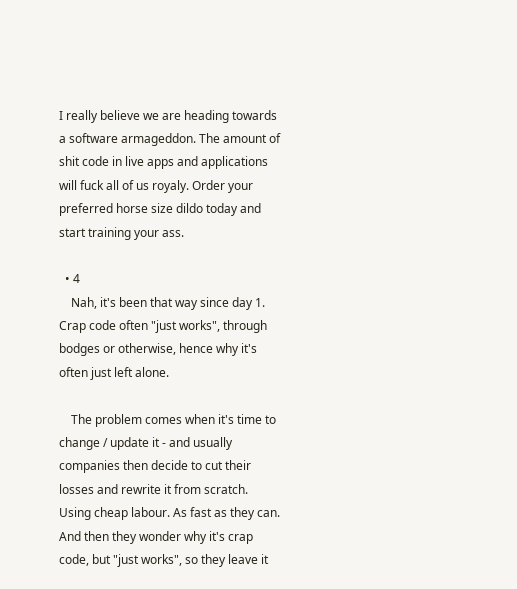I really believe we are heading towards a software armageddon. The amount of shit code in live apps and applications will fuck all of us royaly. Order your preferred horse size dildo today and start training your ass.

  • 4
    Nah, it's been that way since day 1. Crap code often "just works", through bodges or otherwise, hence why it's often just left alone.

    The problem comes when it's time to change / update it - and usually companies then decide to cut their losses and rewrite it from scratch. Using cheap labour. As fast as they can. And then they wonder why it's crap code, but "just works", so they leave it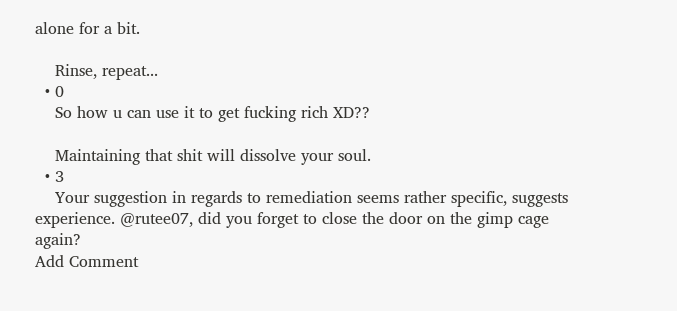alone for a bit.

    Rinse, repeat...
  • 0
    So how u can use it to get fucking rich XD??

    Maintaining that shit will dissolve your soul.
  • 3
    Your suggestion in regards to remediation seems rather specific, suggests experience. @rutee07, did you forget to close the door on the gimp cage again?
Add Comment